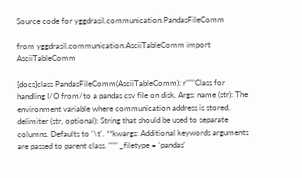Source code for yggdrasil.communication.PandasFileComm

from yggdrasil.communication.AsciiTableComm import AsciiTableComm

[docs]class PandasFileComm(AsciiTableComm): r"""Class for handling I/O from/to a pandas csv file on disk. Args: name (str): The environment variable where communication address is stored. delimiter (str, optional): String that should be used to separate columns. Defaults to '\t'. **kwargs: Additional keywords arguments are passed to parent class. """ _filetype = 'pandas'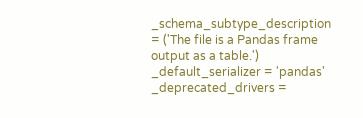_schema_subtype_description = ('The file is a Pandas frame output as a table.') _default_serializer = 'pandas' _deprecated_drivers =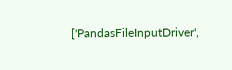['PandasFileInputDriver',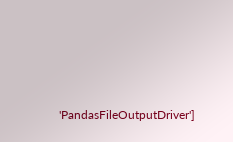'PandasFileOutputDriver']